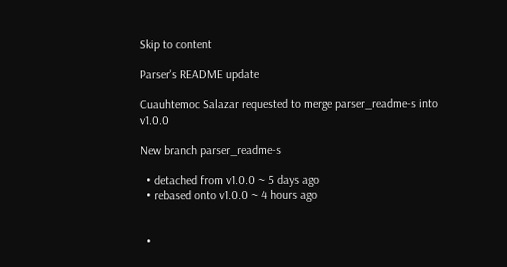Skip to content

Parser's README update

Cuauhtemoc Salazar requested to merge parser_readme-s into v1.0.0

New branch parser_readme-s

  • detached from v1.0.0 ~ 5 days ago
  • rebased onto v1.0.0 ~ 4 hours ago


  •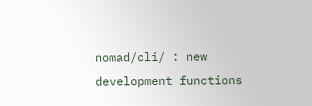nomad/cli/ : new development functions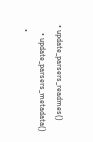• update_parsers_readmes()
    • update_parsers_metadata()
  •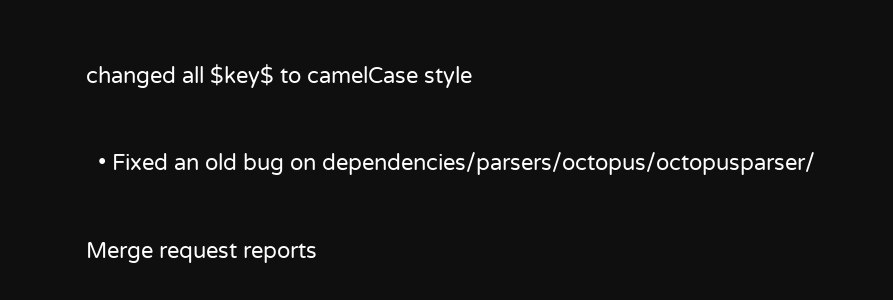changed all $key$ to camelCase style

  • Fixed an old bug on dependencies/parsers/octopus/octopusparser/

Merge request reports